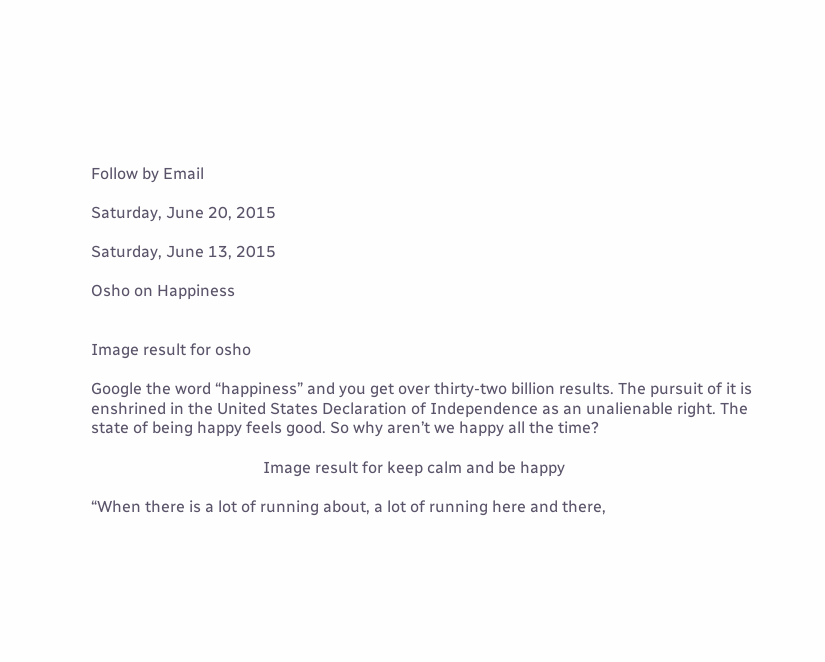Follow by Email

Saturday, June 20, 2015

Saturday, June 13, 2015

Osho on Happiness


Image result for osho

Google the word “happiness” and you get over thirty-two billion results. The pursuit of it is enshrined in the United States Declaration of Independence as an unalienable right. The state of being happy feels good. So why aren’t we happy all the time?

                                           Image result for keep calm and be happy

“When there is a lot of running about, a lot of running here and there,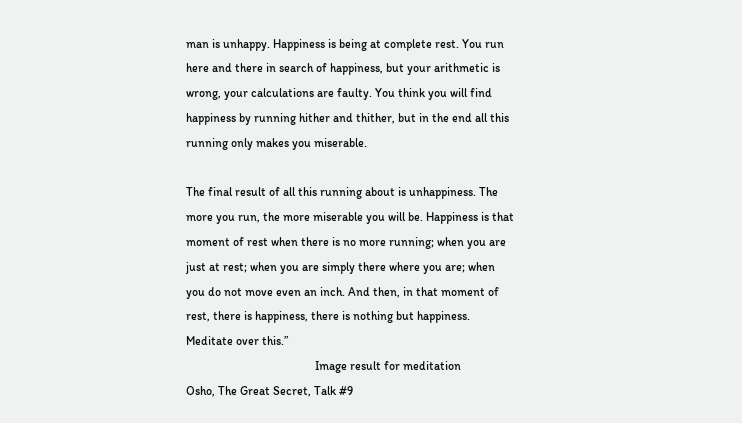man is unhappy. Happiness is being at complete rest. You run here and there in search of happiness, but your arithmetic is wrong, your calculations are faulty. You think you will find happiness by running hither and thither, but in the end all this running only makes you miserable.

The final result of all this running about is unhappiness. The more you run, the more miserable you will be. Happiness is that moment of rest when there is no more running; when you are just at rest; when you are simply there where you are; when you do not move even an inch. And then, in that moment of rest, there is happiness, there is nothing but happiness.
Meditate over this.”
                                           Image result for meditation
Osho, The Great Secret, Talk #9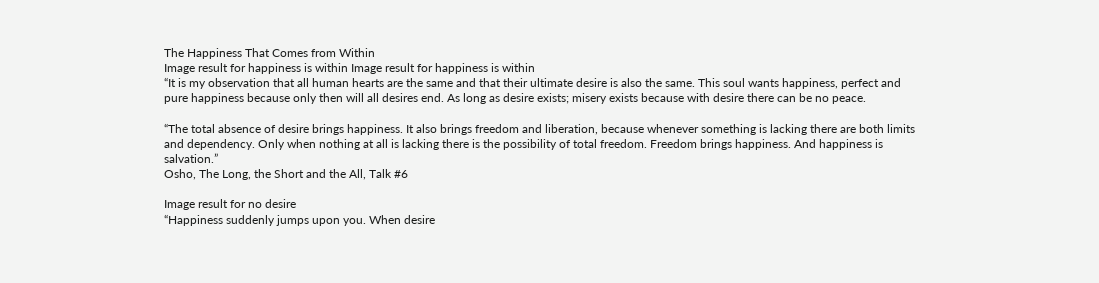The Happiness That Comes from Within
Image result for happiness is within Image result for happiness is within
“It is my observation that all human hearts are the same and that their ultimate desire is also the same. This soul wants happiness, perfect and pure happiness because only then will all desires end. As long as desire exists; misery exists because with desire there can be no peace.

“The total absence of desire brings happiness. It also brings freedom and liberation, because whenever something is lacking there are both limits and dependency. Only when nothing at all is lacking there is the possibility of total freedom. Freedom brings happiness. And happiness is salvation.”
Osho, The Long, the Short and the All, Talk #6

Image result for no desire
“Happiness suddenly jumps upon you. When desire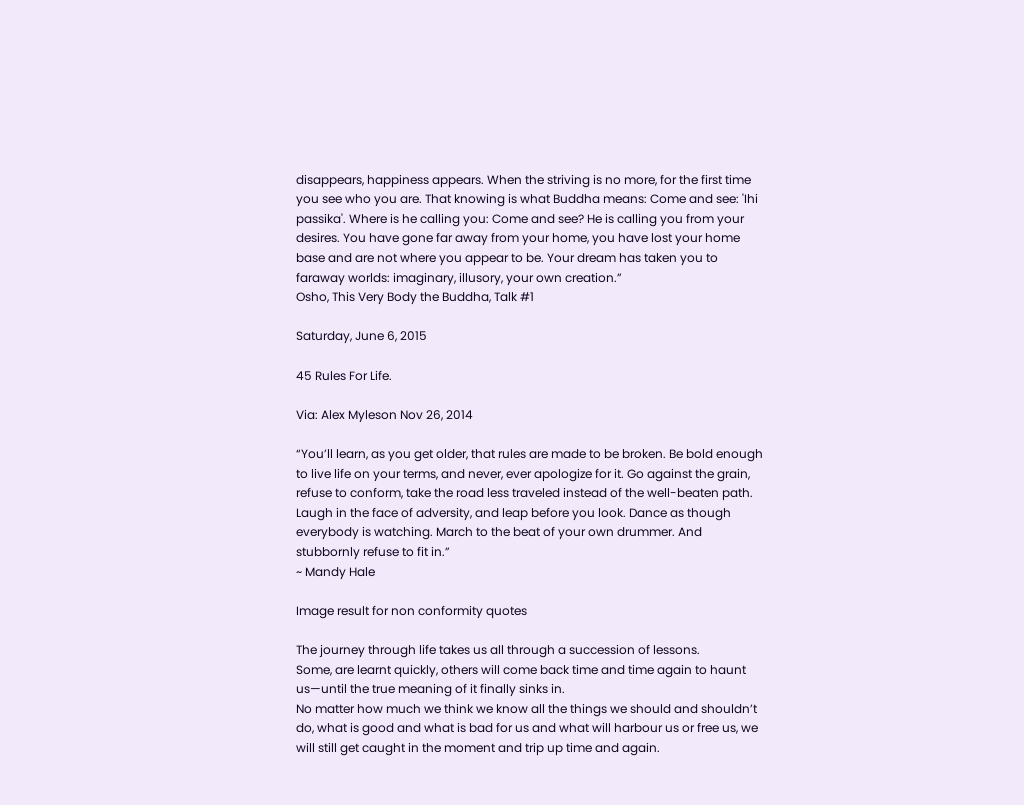disappears, happiness appears. When the striving is no more, for the first time you see who you are. That knowing is what Buddha means: Come and see: 'Ihi passika'. Where is he calling you: Come and see? He is calling you from your desires. You have gone far away from your home, you have lost your home base and are not where you appear to be. Your dream has taken you to faraway worlds: imaginary, illusory, your own creation.”
Osho, This Very Body the Buddha, Talk #1

Saturday, June 6, 2015

45 Rules For Life.

Via: Alex Myleson Nov 26, 2014

“You’ll learn, as you get older, that rules are made to be broken. Be bold enough to live life on your terms, and never, ever apologize for it. Go against the grain, refuse to conform, take the road less traveled instead of the well-beaten path. Laugh in the face of adversity, and leap before you look. Dance as though everybody is watching. March to the beat of your own drummer. And stubbornly refuse to fit in.”
~ Mandy Hale

Image result for non conformity quotes

The journey through life takes us all through a succession of lessons.
Some, are learnt quickly, others will come back time and time again to haunt us—until the true meaning of it finally sinks in.
No matter how much we think we know all the things we should and shouldn’t do, what is good and what is bad for us and what will harbour us or free us, we will still get caught in the moment and trip up time and again.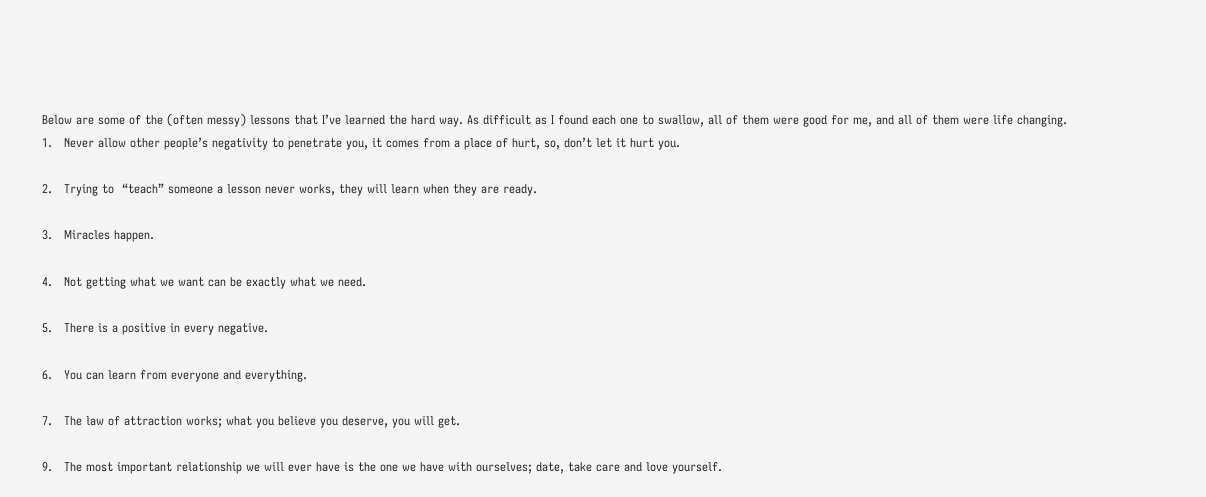Below are some of the (often messy) lessons that I’ve learned the hard way. As difficult as I found each one to swallow, all of them were good for me, and all of them were life changing.
1.   Never allow other people’s negativity to penetrate you, it comes from a place of hurt, so, don’t let it hurt you.

2.   Trying to  “teach” someone a lesson never works, they will learn when they are ready.

3.   Miracles happen.

4.   Not getting what we want can be exactly what we need.

5.   There is a positive in every negative.

6.   You can learn from everyone and everything.

7.   The law of attraction works; what you believe you deserve, you will get.

9.   The most important relationship we will ever have is the one we have with ourselves; date, take care and love yourself.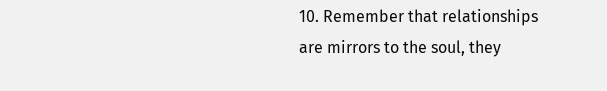10. Remember that relationships are mirrors to the soul, they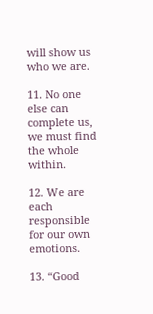will show us who we are.

11. No one else can complete us, we must find the whole within.

12. We are each responsible for our own emotions.

13. “Good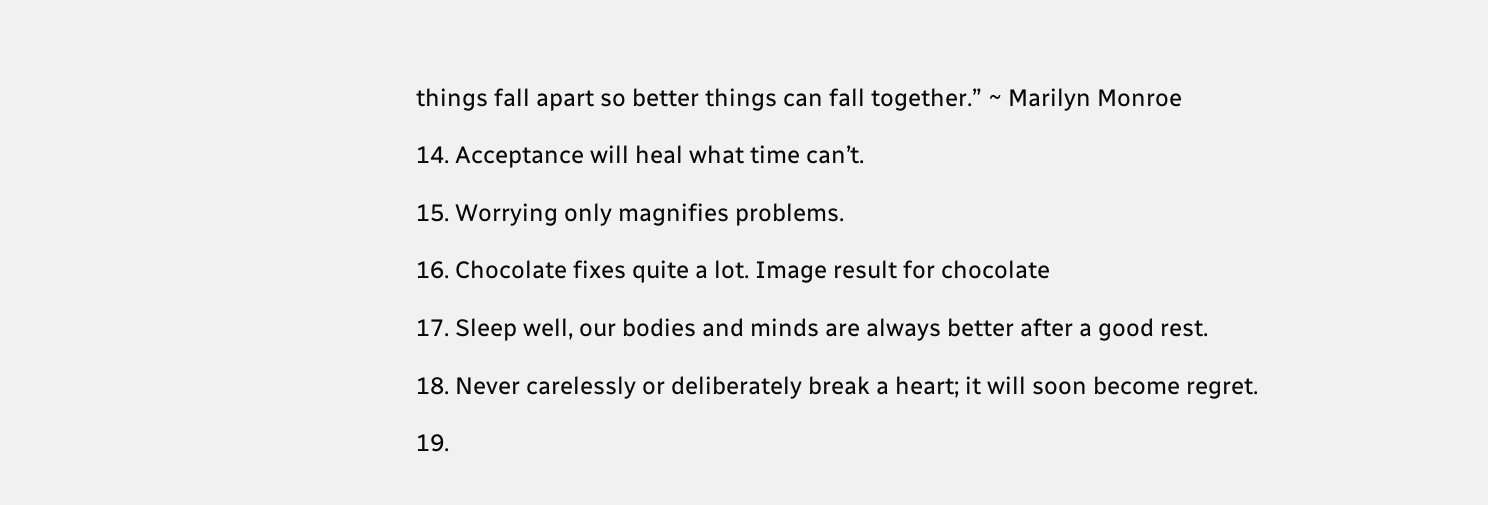things fall apart so better things can fall together.” ~ Marilyn Monroe

14. Acceptance will heal what time can’t.

15. Worrying only magnifies problems.

16. Chocolate fixes quite a lot. Image result for chocolate

17. Sleep well, our bodies and minds are always better after a good rest.

18. Never carelessly or deliberately break a heart; it will soon become regret.

19.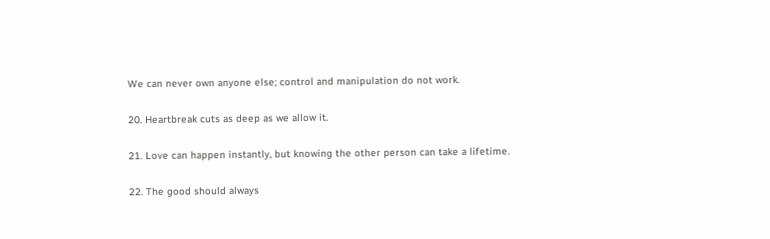We can never own anyone else; control and manipulation do not work.

20. Heartbreak cuts as deep as we allow it.

21. Love can happen instantly, but knowing the other person can take a lifetime.

22. The good should always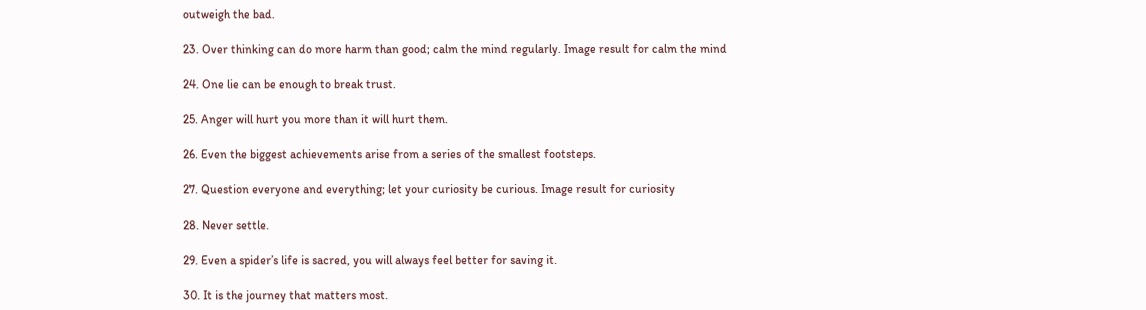outweigh the bad.

23. Over thinking can do more harm than good; calm the mind regularly. Image result for calm the mind

24. One lie can be enough to break trust.

25. Anger will hurt you more than it will hurt them.

26. Even the biggest achievements arise from a series of the smallest footsteps.

27. Question everyone and everything; let your curiosity be curious. Image result for curiosity

28. Never settle.

29. Even a spider’s life is sacred, you will always feel better for saving it.

30. It is the journey that matters most.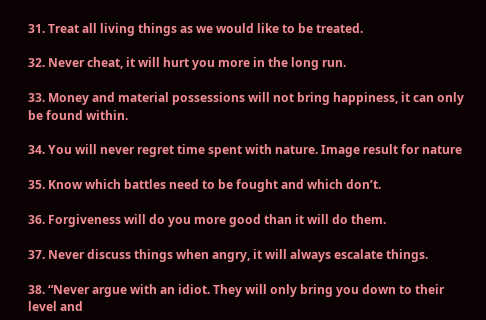31. Treat all living things as we would like to be treated.

32. Never cheat, it will hurt you more in the long run.

33. Money and material possessions will not bring happiness, it can only be found within.

34. You will never regret time spent with nature. Image result for nature

35. Know which battles need to be fought and which don’t.

36. Forgiveness will do you more good than it will do them.

37. Never discuss things when angry, it will always escalate things.

38. “Never argue with an idiot. They will only bring you down to their level and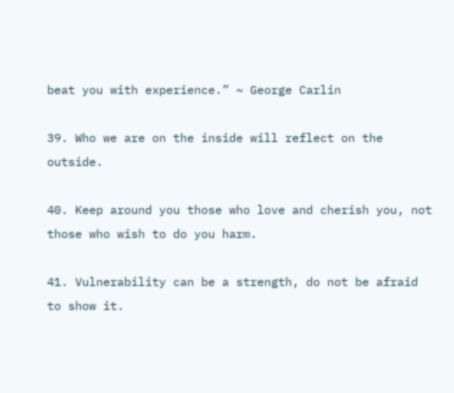beat you with experience.” ~ George Carlin

39. Who we are on the inside will reflect on the outside.

40. Keep around you those who love and cherish you, not those who wish to do you harm.

41. Vulnerability can be a strength, do not be afraid to show it.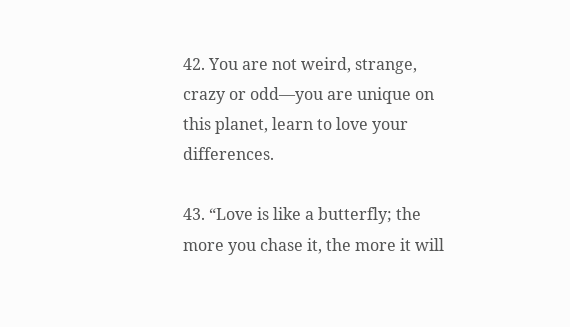42. You are not weird, strange, crazy or odd—you are unique on this planet, learn to love your differences.

43. “Love is like a butterfly; the more you chase it, the more it will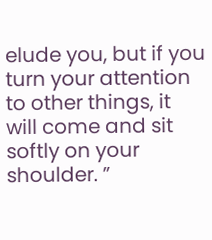elude you, but if you turn your attention to other things, it will come and sit softly on your shoulder. ”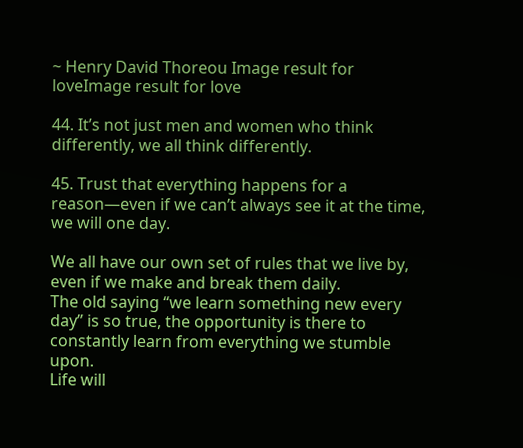~ Henry David Thoreou Image result for loveImage result for love

44. It’s not just men and women who think differently, we all think differently.

45. Trust that everything happens for a reason—even if we can’t always see it at the time, we will one day.

We all have our own set of rules that we live by, even if we make and break them daily.
The old saying “we learn something new every day” is so true, the opportunity is there to constantly learn from everything we stumble upon.
Life will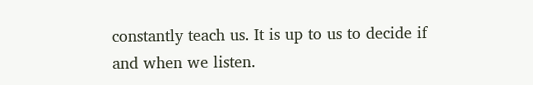constantly teach us. It is up to us to decide if and when we listen.